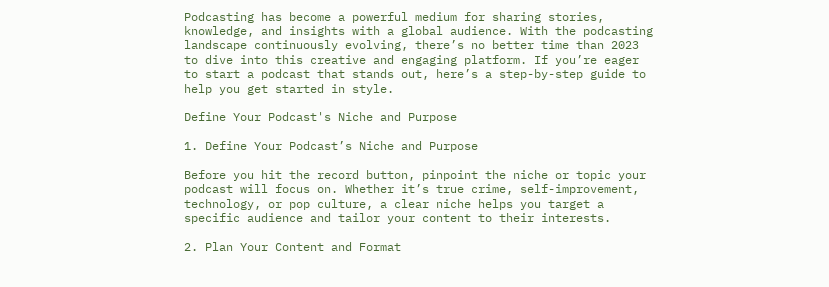Podcasting has become a powerful medium for sharing stories, knowledge, and insights with a global audience. With the podcasting landscape continuously evolving, there’s no better time than 2023 to dive into this creative and engaging platform. If you’re eager to start a podcast that stands out, here’s a step-by-step guide to help you get started in style.

Define Your Podcast's Niche and Purpose

1. Define Your Podcast’s Niche and Purpose

Before you hit the record button, pinpoint the niche or topic your podcast will focus on. Whether it’s true crime, self-improvement, technology, or pop culture, a clear niche helps you target a specific audience and tailor your content to their interests.

2. Plan Your Content and Format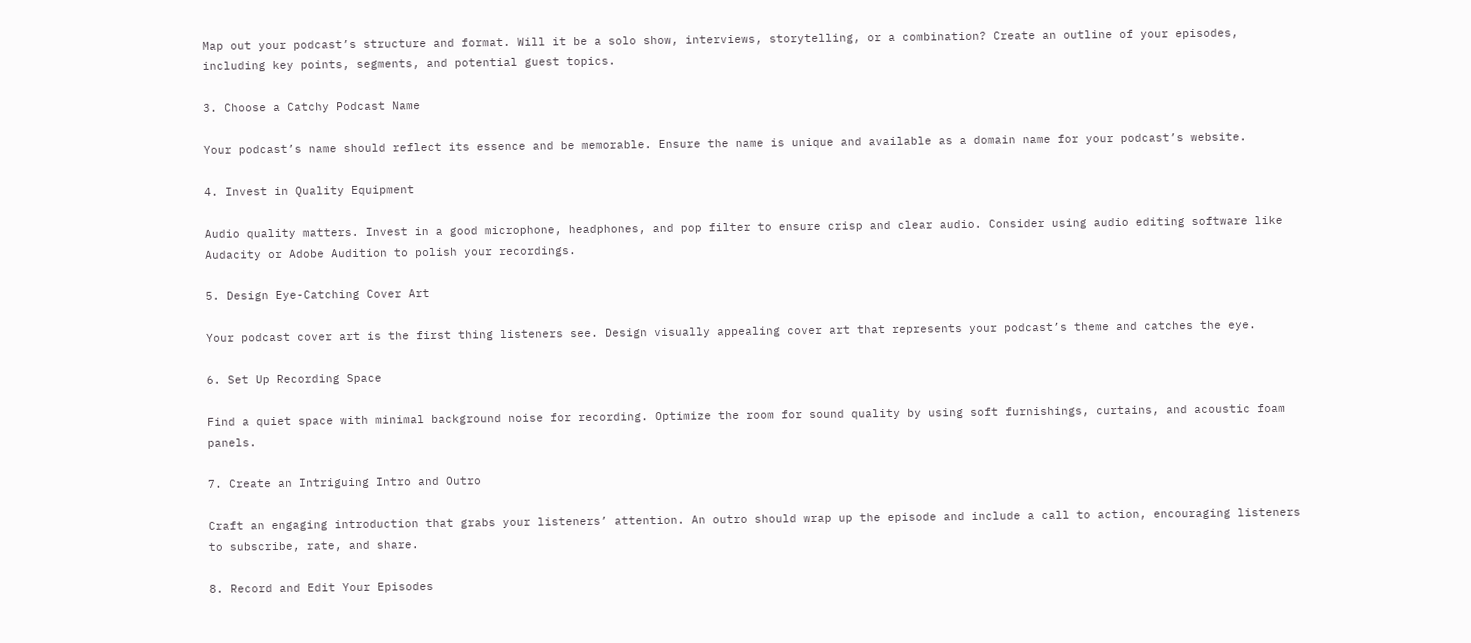Map out your podcast’s structure and format. Will it be a solo show, interviews, storytelling, or a combination? Create an outline of your episodes, including key points, segments, and potential guest topics.

3. Choose a Catchy Podcast Name

Your podcast’s name should reflect its essence and be memorable. Ensure the name is unique and available as a domain name for your podcast’s website.

4. Invest in Quality Equipment

Audio quality matters. Invest in a good microphone, headphones, and pop filter to ensure crisp and clear audio. Consider using audio editing software like Audacity or Adobe Audition to polish your recordings.

5. Design Eye-Catching Cover Art

Your podcast cover art is the first thing listeners see. Design visually appealing cover art that represents your podcast’s theme and catches the eye.

6. Set Up Recording Space

Find a quiet space with minimal background noise for recording. Optimize the room for sound quality by using soft furnishings, curtains, and acoustic foam panels.

7. Create an Intriguing Intro and Outro

Craft an engaging introduction that grabs your listeners’ attention. An outro should wrap up the episode and include a call to action, encouraging listeners to subscribe, rate, and share.

8. Record and Edit Your Episodes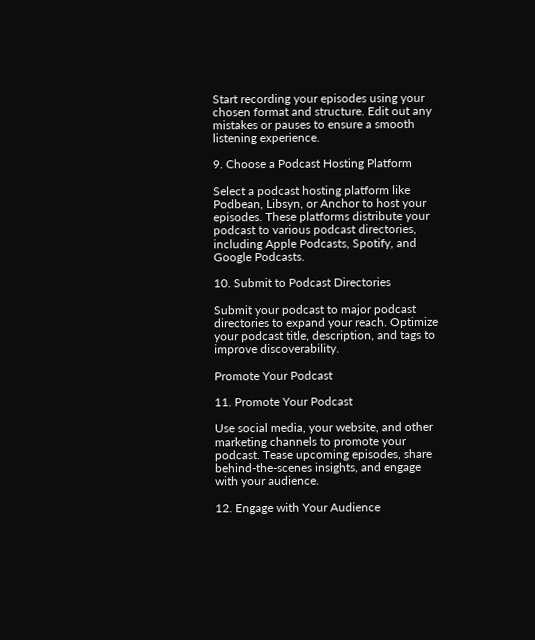Start recording your episodes using your chosen format and structure. Edit out any mistakes or pauses to ensure a smooth listening experience.

9. Choose a Podcast Hosting Platform

Select a podcast hosting platform like Podbean, Libsyn, or Anchor to host your episodes. These platforms distribute your podcast to various podcast directories, including Apple Podcasts, Spotify, and Google Podcasts.

10. Submit to Podcast Directories

Submit your podcast to major podcast directories to expand your reach. Optimize your podcast title, description, and tags to improve discoverability.

Promote Your Podcast

11. Promote Your Podcast

Use social media, your website, and other marketing channels to promote your podcast. Tease upcoming episodes, share behind-the-scenes insights, and engage with your audience.

12. Engage with Your Audience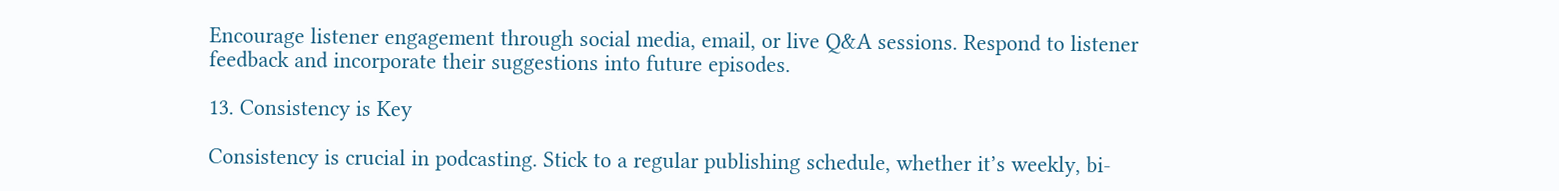Encourage listener engagement through social media, email, or live Q&A sessions. Respond to listener feedback and incorporate their suggestions into future episodes.

13. Consistency is Key

Consistency is crucial in podcasting. Stick to a regular publishing schedule, whether it’s weekly, bi-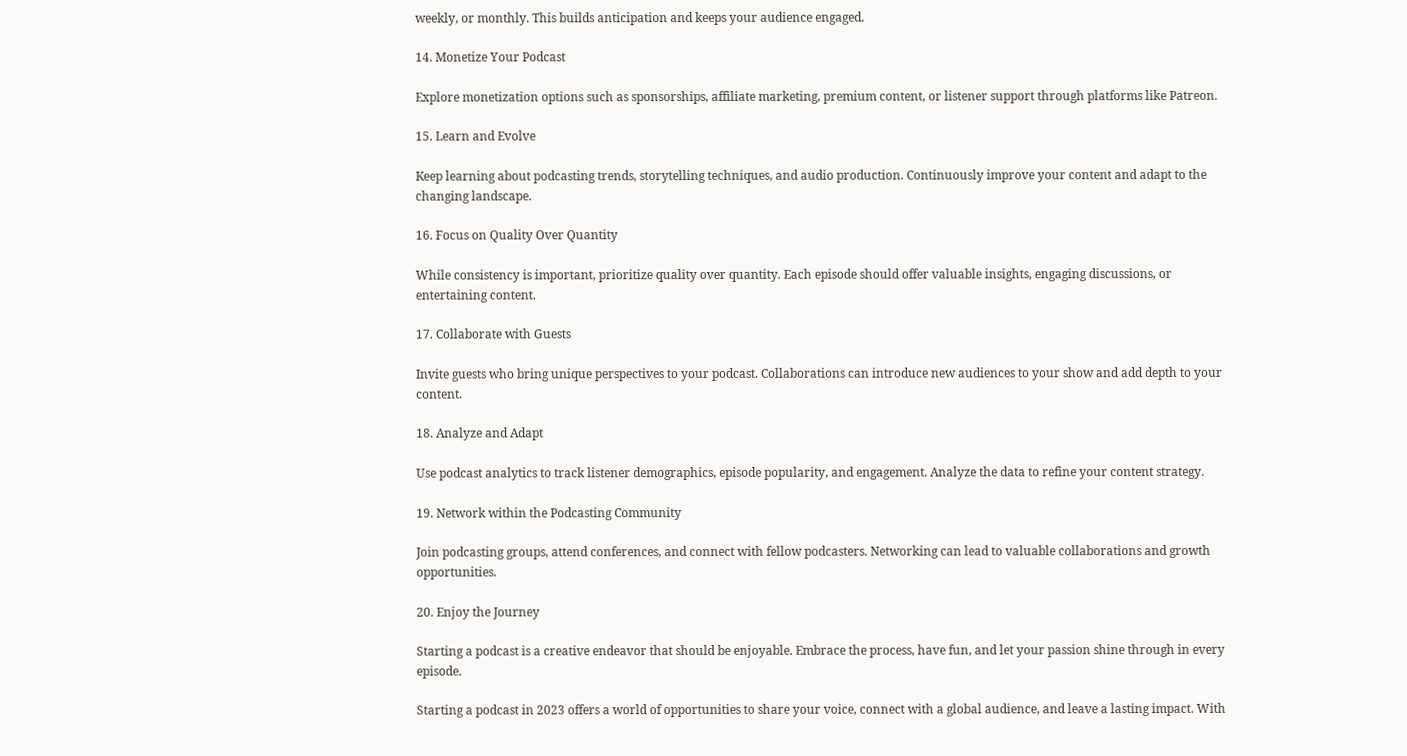weekly, or monthly. This builds anticipation and keeps your audience engaged.

14. Monetize Your Podcast

Explore monetization options such as sponsorships, affiliate marketing, premium content, or listener support through platforms like Patreon.

15. Learn and Evolve

Keep learning about podcasting trends, storytelling techniques, and audio production. Continuously improve your content and adapt to the changing landscape.

16. Focus on Quality Over Quantity

While consistency is important, prioritize quality over quantity. Each episode should offer valuable insights, engaging discussions, or entertaining content.

17. Collaborate with Guests

Invite guests who bring unique perspectives to your podcast. Collaborations can introduce new audiences to your show and add depth to your content.

18. Analyze and Adapt

Use podcast analytics to track listener demographics, episode popularity, and engagement. Analyze the data to refine your content strategy.

19. Network within the Podcasting Community

Join podcasting groups, attend conferences, and connect with fellow podcasters. Networking can lead to valuable collaborations and growth opportunities.

20. Enjoy the Journey

Starting a podcast is a creative endeavor that should be enjoyable. Embrace the process, have fun, and let your passion shine through in every episode.

Starting a podcast in 2023 offers a world of opportunities to share your voice, connect with a global audience, and leave a lasting impact. With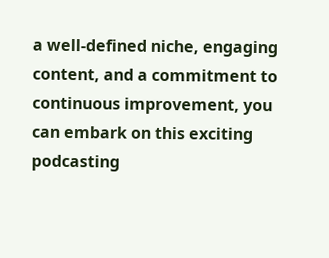a well-defined niche, engaging content, and a commitment to continuous improvement, you can embark on this exciting podcasting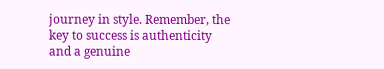journey in style. Remember, the key to success is authenticity and a genuine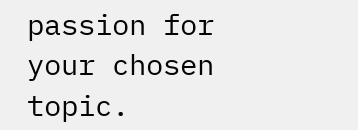passion for your chosen topic.